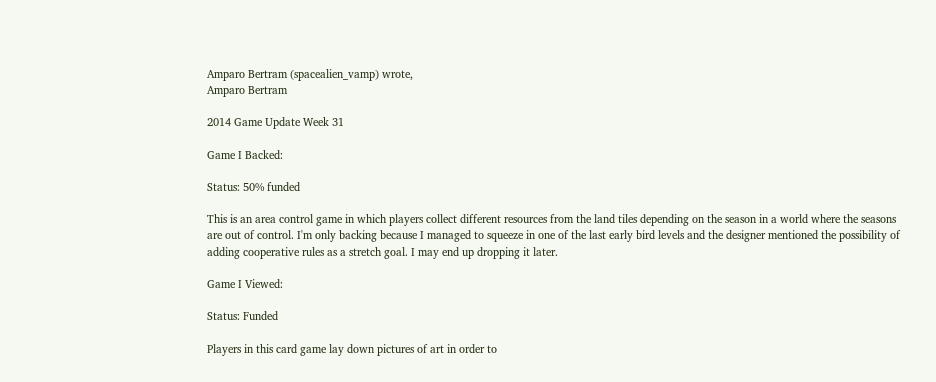Amparo Bertram (spacealien_vamp) wrote,
Amparo Bertram

2014 Game Update Week 31

Game I Backed:

Status: 50% funded

This is an area control game in which players collect different resources from the land tiles depending on the season in a world where the seasons are out of control. I'm only backing because I managed to squeeze in one of the last early bird levels and the designer mentioned the possibility of adding cooperative rules as a stretch goal. I may end up dropping it later.

Game I Viewed:

Status: Funded

Players in this card game lay down pictures of art in order to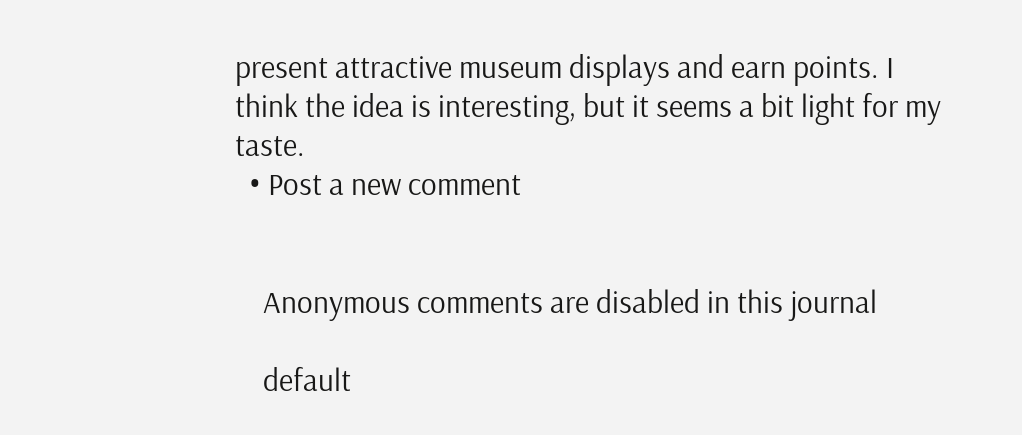present attractive museum displays and earn points. I think the idea is interesting, but it seems a bit light for my taste.
  • Post a new comment


    Anonymous comments are disabled in this journal

    default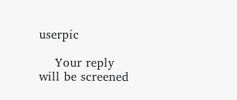userpic

    Your reply will be screened